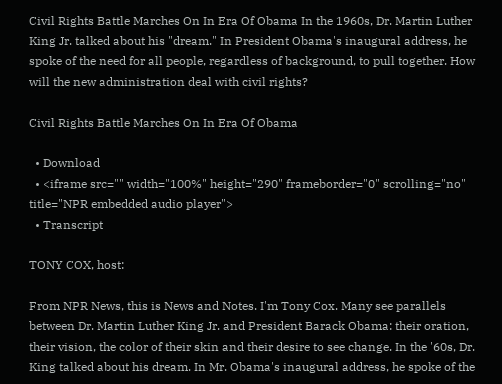Civil Rights Battle Marches On In Era Of Obama In the 1960s, Dr. Martin Luther King Jr. talked about his "dream." In President Obama's inaugural address, he spoke of the need for all people, regardless of background, to pull together. How will the new administration deal with civil rights?

Civil Rights Battle Marches On In Era Of Obama

  • Download
  • <iframe src="" width="100%" height="290" frameborder="0" scrolling="no" title="NPR embedded audio player">
  • Transcript

TONY COX, host:

From NPR News, this is News and Notes. I'm Tony Cox. Many see parallels between Dr. Martin Luther King Jr. and President Barack Obama: their oration, their vision, the color of their skin and their desire to see change. In the '60s, Dr. King talked about his dream. In Mr. Obama's inaugural address, he spoke of the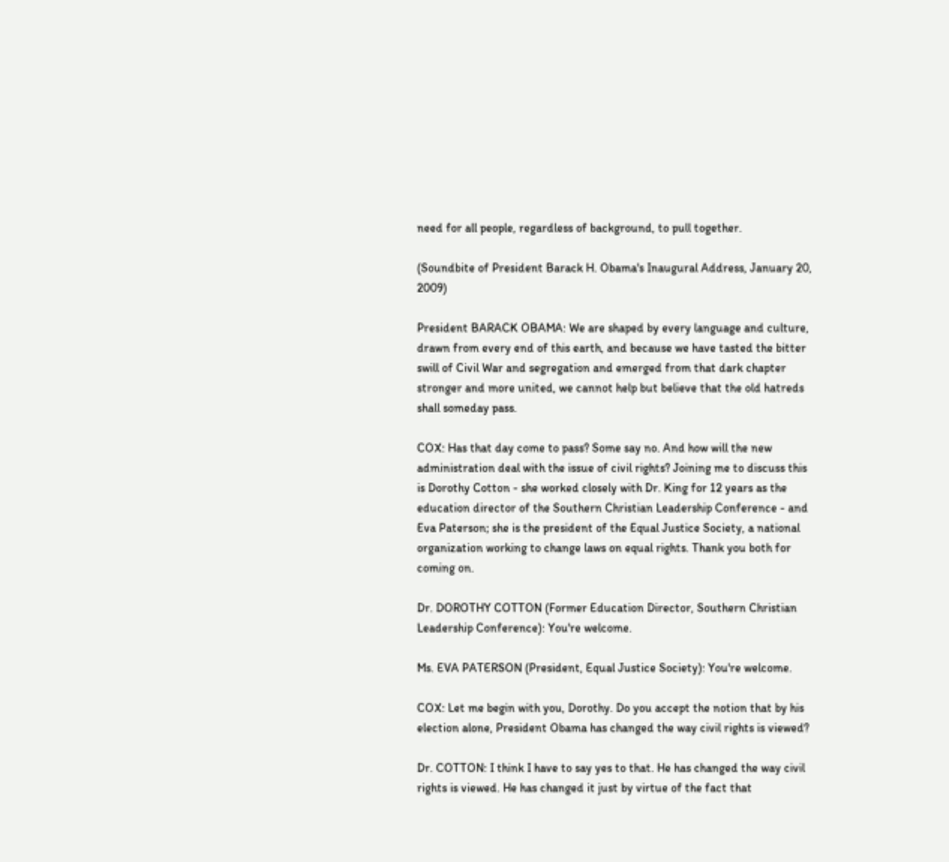need for all people, regardless of background, to pull together.

(Soundbite of President Barack H. Obama's Inaugural Address, January 20, 2009)

President BARACK OBAMA: We are shaped by every language and culture, drawn from every end of this earth, and because we have tasted the bitter swill of Civil War and segregation and emerged from that dark chapter stronger and more united, we cannot help but believe that the old hatreds shall someday pass.

COX: Has that day come to pass? Some say no. And how will the new administration deal with the issue of civil rights? Joining me to discuss this is Dorothy Cotton - she worked closely with Dr. King for 12 years as the education director of the Southern Christian Leadership Conference - and Eva Paterson; she is the president of the Equal Justice Society, a national organization working to change laws on equal rights. Thank you both for coming on.

Dr. DOROTHY COTTON (Former Education Director, Southern Christian Leadership Conference): You're welcome.

Ms. EVA PATERSON (President, Equal Justice Society): You're welcome.

COX: Let me begin with you, Dorothy. Do you accept the notion that by his election alone, President Obama has changed the way civil rights is viewed?

Dr. COTTON: I think I have to say yes to that. He has changed the way civil rights is viewed. He has changed it just by virtue of the fact that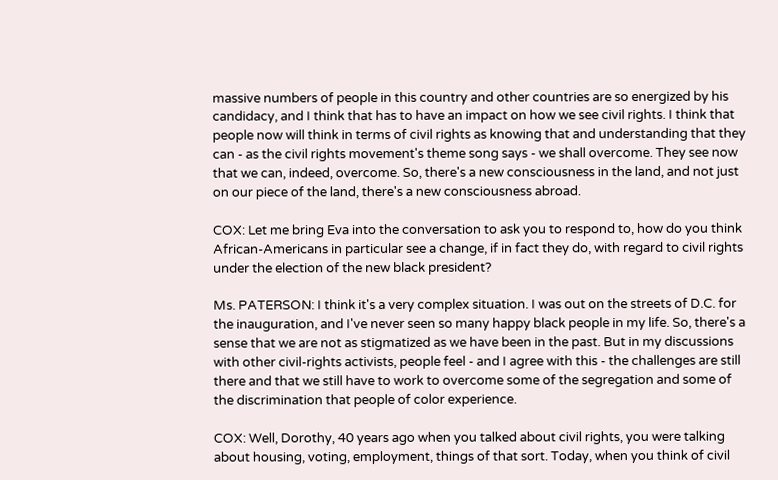massive numbers of people in this country and other countries are so energized by his candidacy, and I think that has to have an impact on how we see civil rights. I think that people now will think in terms of civil rights as knowing that and understanding that they can - as the civil rights movement's theme song says - we shall overcome. They see now that we can, indeed, overcome. So, there's a new consciousness in the land, and not just on our piece of the land, there's a new consciousness abroad.

COX: Let me bring Eva into the conversation to ask you to respond to, how do you think African-Americans in particular see a change, if in fact they do, with regard to civil rights under the election of the new black president?

Ms. PATERSON: I think it's a very complex situation. I was out on the streets of D.C. for the inauguration, and I've never seen so many happy black people in my life. So, there's a sense that we are not as stigmatized as we have been in the past. But in my discussions with other civil-rights activists, people feel - and I agree with this - the challenges are still there and that we still have to work to overcome some of the segregation and some of the discrimination that people of color experience.

COX: Well, Dorothy, 40 years ago when you talked about civil rights, you were talking about housing, voting, employment, things of that sort. Today, when you think of civil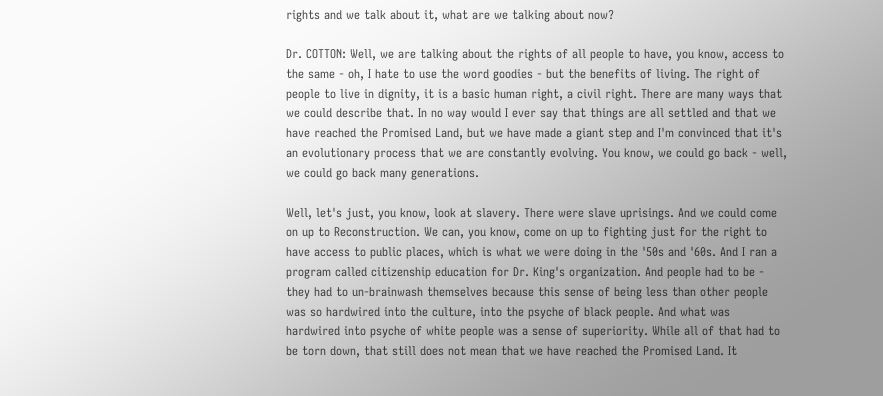rights and we talk about it, what are we talking about now?

Dr. COTTON: Well, we are talking about the rights of all people to have, you know, access to the same - oh, I hate to use the word goodies - but the benefits of living. The right of people to live in dignity, it is a basic human right, a civil right. There are many ways that we could describe that. In no way would I ever say that things are all settled and that we have reached the Promised Land, but we have made a giant step and I'm convinced that it's an evolutionary process that we are constantly evolving. You know, we could go back - well, we could go back many generations.

Well, let's just, you know, look at slavery. There were slave uprisings. And we could come on up to Reconstruction. We can, you know, come on up to fighting just for the right to have access to public places, which is what we were doing in the '50s and '60s. And I ran a program called citizenship education for Dr. King's organization. And people had to be - they had to un-brainwash themselves because this sense of being less than other people was so hardwired into the culture, into the psyche of black people. And what was hardwired into psyche of white people was a sense of superiority. While all of that had to be torn down, that still does not mean that we have reached the Promised Land. It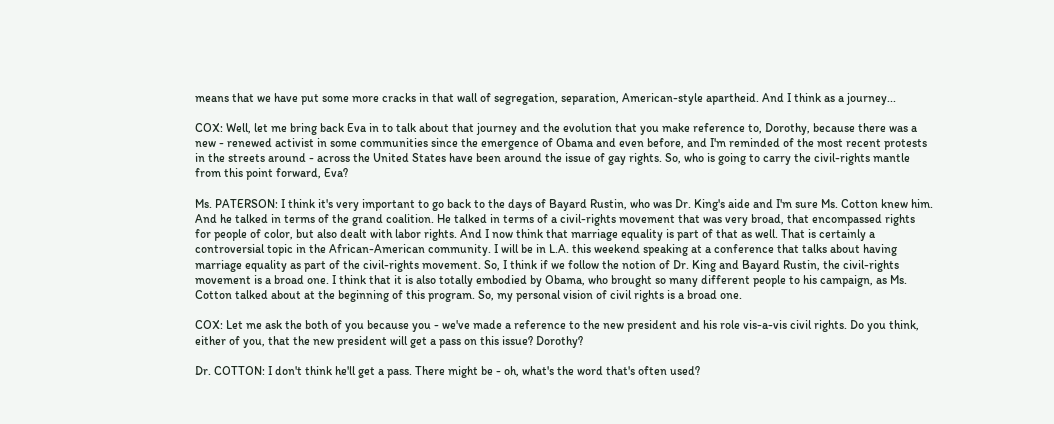means that we have put some more cracks in that wall of segregation, separation, American-style apartheid. And I think as a journey...

COX: Well, let me bring back Eva in to talk about that journey and the evolution that you make reference to, Dorothy, because there was a new - renewed activist in some communities since the emergence of Obama and even before, and I'm reminded of the most recent protests in the streets around - across the United States have been around the issue of gay rights. So, who is going to carry the civil-rights mantle from this point forward, Eva?

Ms. PATERSON: I think it's very important to go back to the days of Bayard Rustin, who was Dr. King's aide and I'm sure Ms. Cotton knew him. And he talked in terms of the grand coalition. He talked in terms of a civil-rights movement that was very broad, that encompassed rights for people of color, but also dealt with labor rights. And I now think that marriage equality is part of that as well. That is certainly a controversial topic in the African-American community. I will be in L.A. this weekend speaking at a conference that talks about having marriage equality as part of the civil-rights movement. So, I think if we follow the notion of Dr. King and Bayard Rustin, the civil-rights movement is a broad one. I think that it is also totally embodied by Obama, who brought so many different people to his campaign, as Ms. Cotton talked about at the beginning of this program. So, my personal vision of civil rights is a broad one.

COX: Let me ask the both of you because you - we've made a reference to the new president and his role vis-a-vis civil rights. Do you think, either of you, that the new president will get a pass on this issue? Dorothy?

Dr. COTTON: I don't think he'll get a pass. There might be - oh, what's the word that's often used?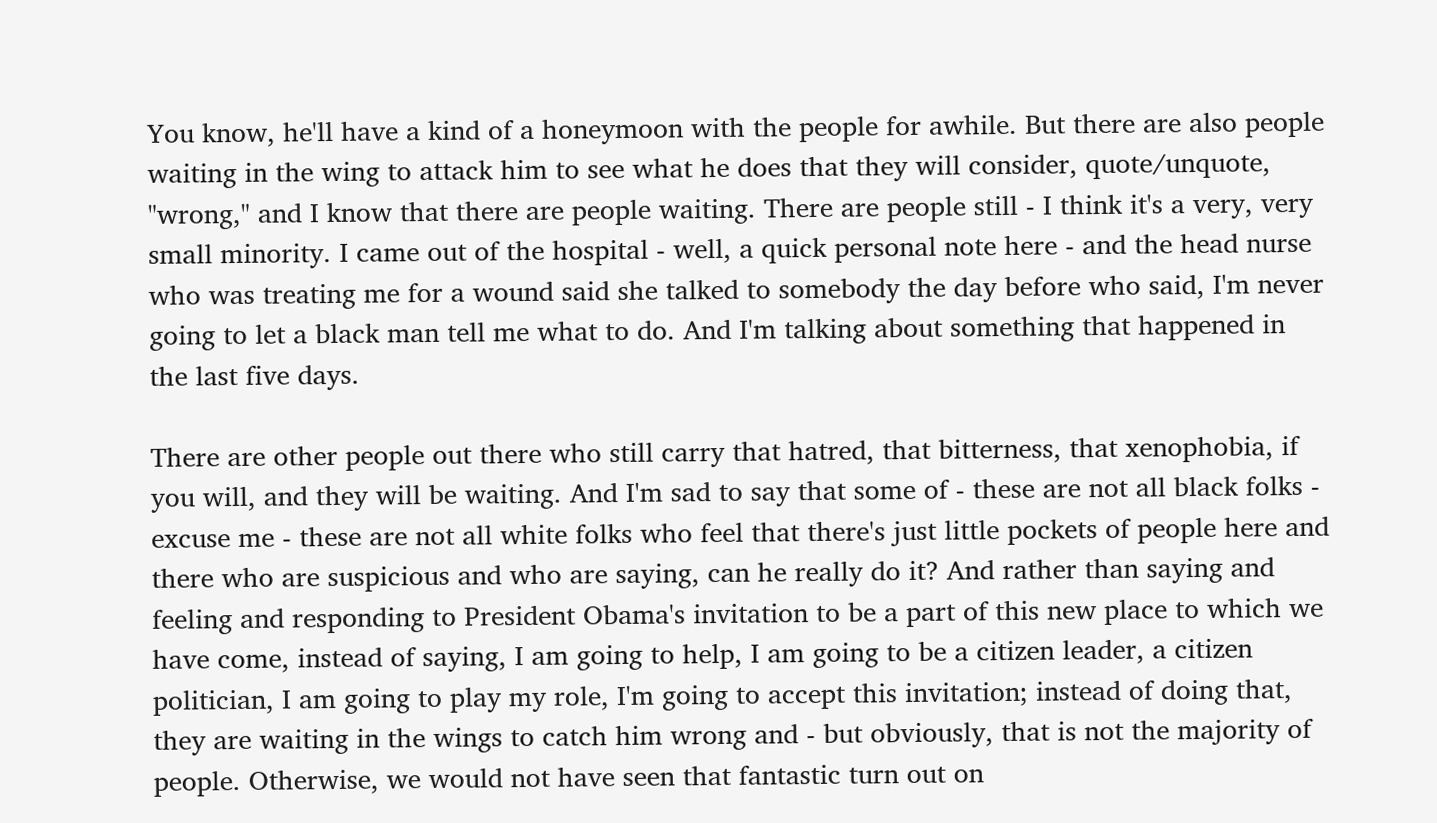You know, he'll have a kind of a honeymoon with the people for awhile. But there are also people waiting in the wing to attack him to see what he does that they will consider, quote/unquote, "wrong," and I know that there are people waiting. There are people still - I think it's a very, very small minority. I came out of the hospital - well, a quick personal note here - and the head nurse who was treating me for a wound said she talked to somebody the day before who said, I'm never going to let a black man tell me what to do. And I'm talking about something that happened in the last five days.

There are other people out there who still carry that hatred, that bitterness, that xenophobia, if you will, and they will be waiting. And I'm sad to say that some of - these are not all black folks - excuse me - these are not all white folks who feel that there's just little pockets of people here and there who are suspicious and who are saying, can he really do it? And rather than saying and feeling and responding to President Obama's invitation to be a part of this new place to which we have come, instead of saying, I am going to help, I am going to be a citizen leader, a citizen politician, I am going to play my role, I'm going to accept this invitation; instead of doing that, they are waiting in the wings to catch him wrong and - but obviously, that is not the majority of people. Otherwise, we would not have seen that fantastic turn out on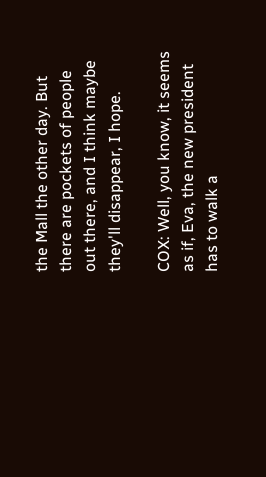the Mall the other day. But there are pockets of people out there, and I think maybe they'll disappear, I hope.

COX: Well, you know, it seems as if, Eva, the new president has to walk a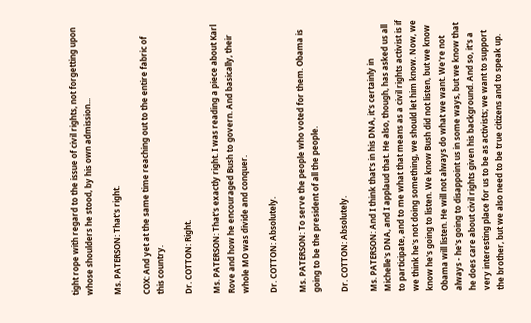tight rope with regard to the issue of civil rights, not forgetting upon whose shoulders he stood, by his own admission...

Ms. PATERSON: That's right.

COX: And yet at the same time reaching out to the entire fabric of this country.

Dr. COTTON: Right.

Ms. PATERSON: That's exactly right. I was reading a piece about Karl Rove and how he encouraged Bush to govern. And basically, their whole MO was divide and conquer.

Dr. COTTON: Absolutely.

Ms. PATERSON: To serve the people who voted for them. Obama is going to be the president of all the people.

Dr. COTTON: Absolutely.

Ms. PATERSON: And I think that's in his DNA, it's certainly in Michelle's DNA, and I applaud that. He also, though, has asked us all to participate, and to me what that means as a civil rights activist is if we think he's not doing something, we should let him know. Now, we know he's going to listen. We know Bush did not listen, but we know Obama will listen. He will not always do what we want. We're not always - he's going to disappoint us in some ways, but we know that he does care about civil rights given his background. And so, it's a very interesting place for us to be as activists; we want to support the brother, but we also need to be true citizens and to speak up.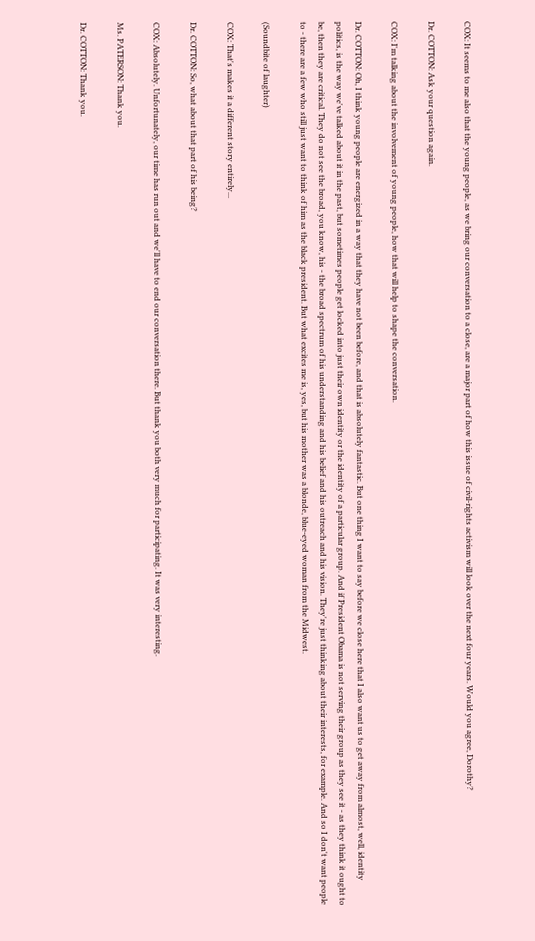COX: It seems to me also that the young people, as we bring our conversation to a close, are a major part of how this issue of civil-rights activism will look over the next four years. Would you agree, Dorothy?

Dr. COTTON: Ask your question again.

COX: I'm talking about the involvement of young people, how that will help to shape the conversation.

Dr. COTTON: Oh, I think young people are energized in a way that they have not been before, and that is absolutely fantastic. But one thing I want to say before we close here that I also want us to get away from almost, well, identity politics, is the way we've talked about it in the past, but sometimes people get locked into just their own identity or the identity of a particular group. And if President Obama is not serving their group as they see it - as they think it ought to be, then they are critical. They do not see the broad, you know, his - the broad spectrum of his understanding and his belief and his outreach and his vision. They're just thinking about their interests, for example. And so I don't want people to - there are a few who still just want to think of him as the black president. But what excites me is, yes, but his mother was a blonde, blue-eyed woman from the Midwest.

(Soundbite of laughter)

COX: That's makes it a different story entirely...

Dr. COTTON: So, what about that part of his being?

COX: Absolutely. Unfortunately, our time has run out and we'll have to end our conversation there. But thank you both very much for participating. It was very interesting.

Ms. PATERSON: Thank you.

Dr. COTTON: Thank you.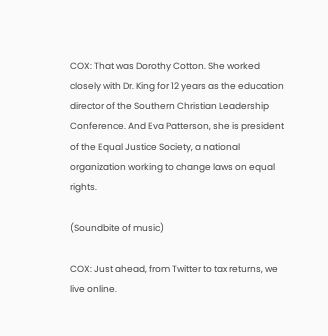COX: That was Dorothy Cotton. She worked closely with Dr. King for 12 years as the education director of the Southern Christian Leadership Conference. And Eva Patterson, she is president of the Equal Justice Society, a national organization working to change laws on equal rights.

(Soundbite of music)

COX: Just ahead, from Twitter to tax returns, we live online.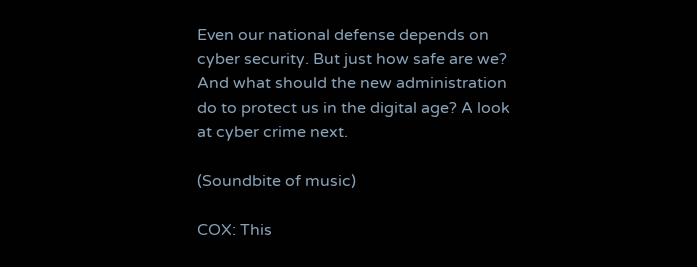Even our national defense depends on cyber security. But just how safe are we? And what should the new administration do to protect us in the digital age? A look at cyber crime next.

(Soundbite of music)

COX: This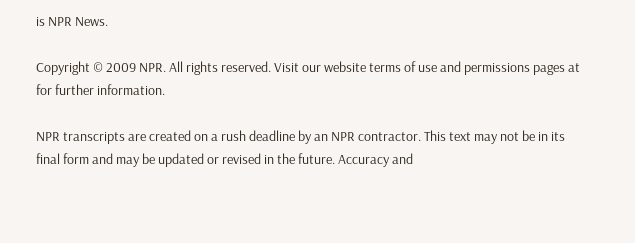is NPR News.

Copyright © 2009 NPR. All rights reserved. Visit our website terms of use and permissions pages at for further information.

NPR transcripts are created on a rush deadline by an NPR contractor. This text may not be in its final form and may be updated or revised in the future. Accuracy and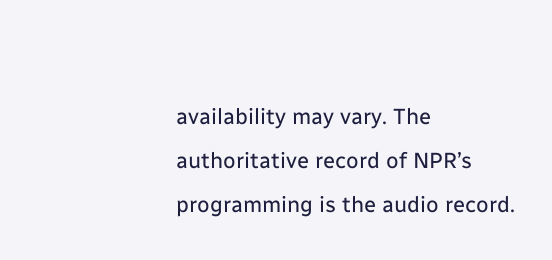availability may vary. The authoritative record of NPR’s programming is the audio record.